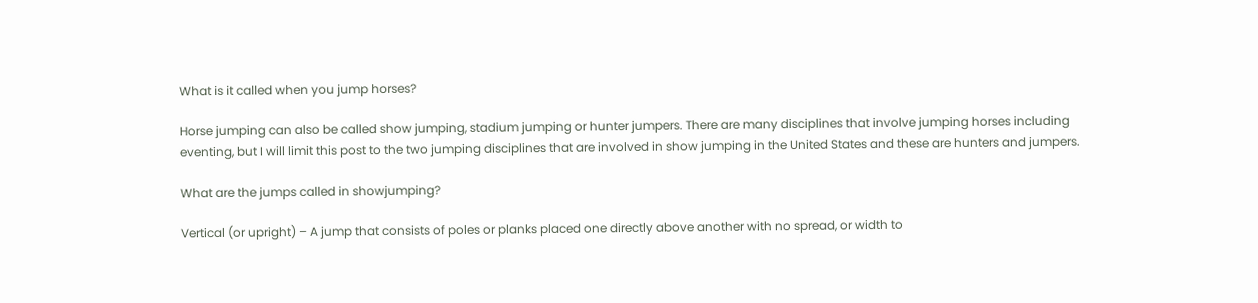What is it called when you jump horses?

Horse jumping can also be called show jumping, stadium jumping or hunter jumpers. There are many disciplines that involve jumping horses including eventing, but I will limit this post to the two jumping disciplines that are involved in show jumping in the United States and these are hunters and jumpers.

What are the jumps called in showjumping?

Vertical (or upright) – A jump that consists of poles or planks placed one directly above another with no spread, or width to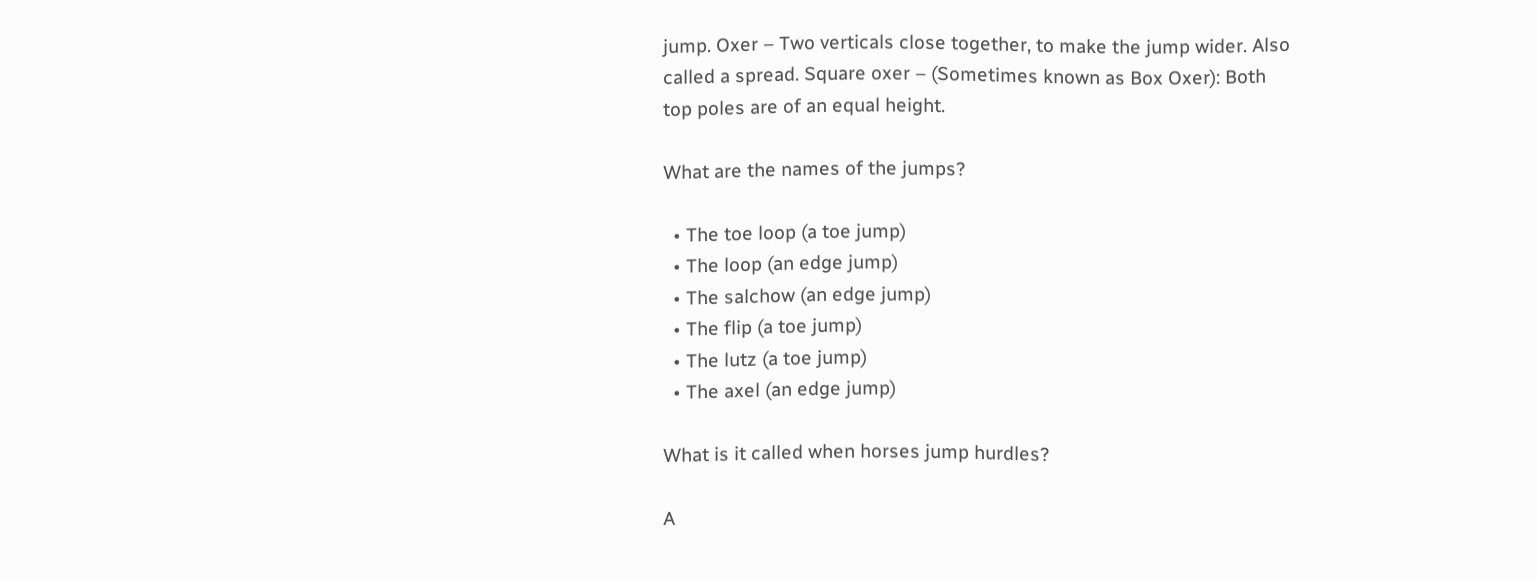jump. Oxer – Two verticals close together, to make the jump wider. Also called a spread. Square oxer – (Sometimes known as Box Oxer): Both top poles are of an equal height.

What are the names of the jumps?

  • The toe loop (a toe jump)
  • The loop (an edge jump)
  • The salchow (an edge jump)
  • The flip (a toe jump)
  • The lutz (a toe jump)
  • The axel (an edge jump)

What is it called when horses jump hurdles?

A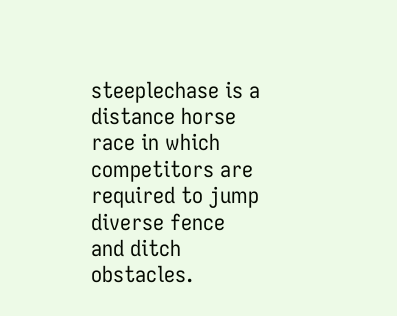steeplechase is a distance horse race in which competitors are required to jump diverse fence and ditch obstacles.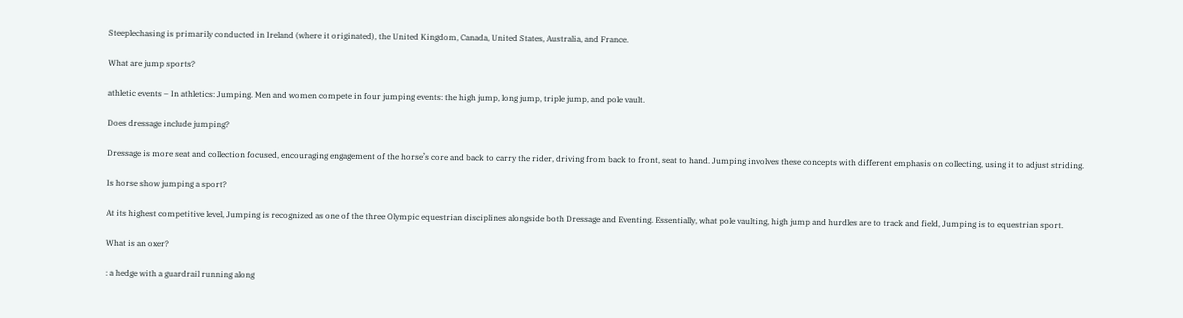Steeplechasing is primarily conducted in Ireland (where it originated), the United Kingdom, Canada, United States, Australia, and France.

What are jump sports?

athletic events – In athletics: Jumping. Men and women compete in four jumping events: the high jump, long jump, triple jump, and pole vault.

Does dressage include jumping?

Dressage is more seat and collection focused, encouraging engagement of the horse’s core and back to carry the rider, driving from back to front, seat to hand. Jumping involves these concepts with different emphasis on collecting, using it to adjust striding.

Is horse show jumping a sport?

At its highest competitive level, Jumping is recognized as one of the three Olympic equestrian disciplines alongside both Dressage and Eventing. Essentially, what pole vaulting, high jump and hurdles are to track and field, Jumping is to equestrian sport.

What is an oxer?

: a hedge with a guardrail running along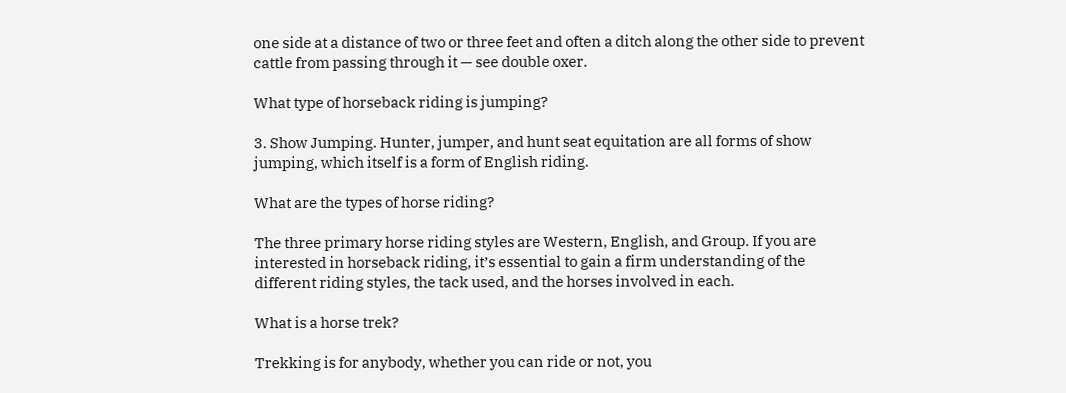one side at a distance of two or three feet and often a ditch along the other side to prevent cattle from passing through it — see double oxer.

What type of horseback riding is jumping?

3. Show Jumping. Hunter, jumper, and hunt seat equitation are all forms of show jumping, which itself is a form of English riding.

What are the types of horse riding?

The three primary horse riding styles are Western, English, and Group. If you are interested in horseback riding, it’s essential to gain a firm understanding of the different riding styles, the tack used, and the horses involved in each.

What is a horse trek?

Trekking is for anybody, whether you can ride or not, you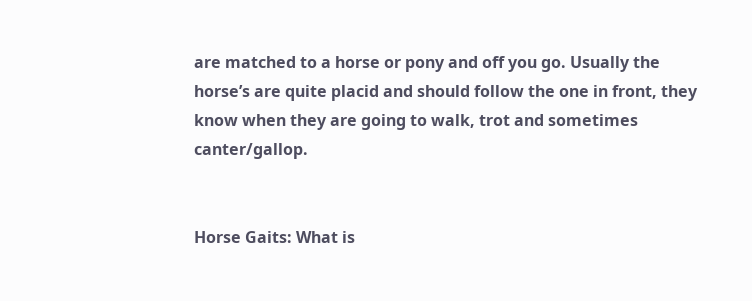are matched to a horse or pony and off you go. Usually the horse’s are quite placid and should follow the one in front, they know when they are going to walk, trot and sometimes canter/gallop.


Horse Gaits: What is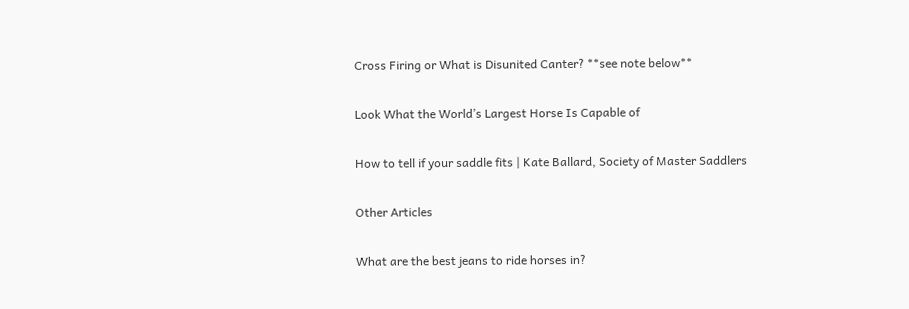Cross Firing or What is Disunited Canter? **see note below**

Look What the World’s Largest Horse Is Capable of

How to tell if your saddle fits | Kate Ballard, Society of Master Saddlers

Other Articles

What are the best jeans to ride horses in?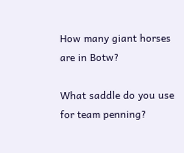How many giant horses are in Botw?

What saddle do you use for team penning?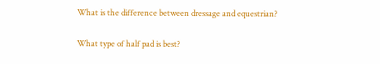What is the difference between dressage and equestrian?

What type of half pad is best?